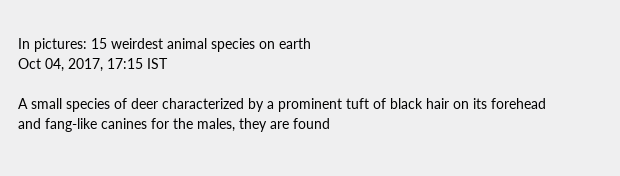In pictures: 15 weirdest animal species on earth
Oct 04, 2017, 17:15 IST

A small species of deer characterized by a prominent tuft of black hair on its forehead and fang-like canines for the males, they are found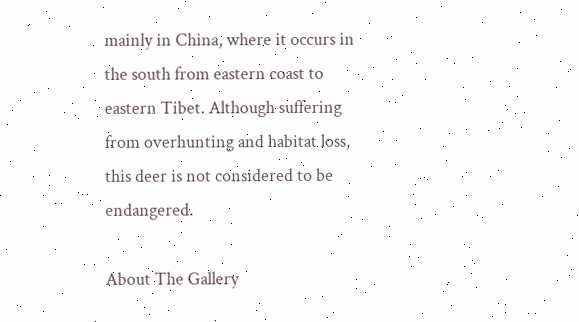mainly in China, where it occurs in the south from eastern coast to eastern Tibet. Although suffering from overhunting and habitat loss, this deer is not considered to be endangered.

About The Gallery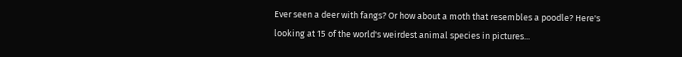Ever seen a deer with fangs? Or how about a moth that resembles a poodle? Here's looking at 15 of the world's weirdest animal species in pictures...